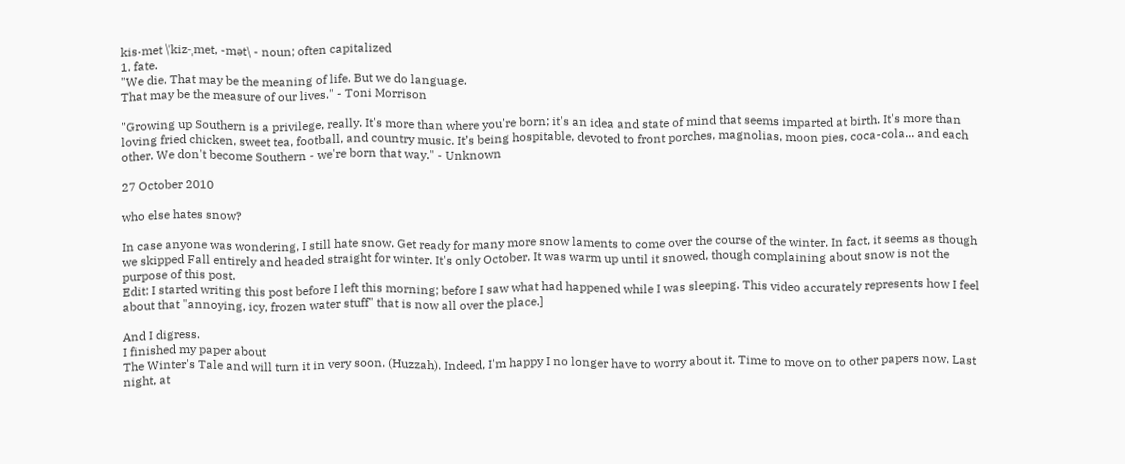kis·met \ˈkiz-ˌmet, -mət\ - noun; often capitalized
1. fate.
"We die. That may be the meaning of life. But we do language.
That may be the measure of our lives." - Toni Morrison

"Growing up Southern is a privilege, really. It's more than where you're born; it's an idea and state of mind that seems imparted at birth. It's more than loving fried chicken, sweet tea, football, and country music. It’s being hospitable, devoted to front porches, magnolias, moon pies, coca-cola... and each other. We don't become Southern - we're born that way." - Unknown

27 October 2010

who else hates snow?

In case anyone was wondering, I still hate snow. Get ready for many more snow laments to come over the course of the winter. In fact, it seems as though we skipped Fall entirely and headed straight for winter. It's only October. It was warm up until it snowed, though complaining about snow is not the purpose of this post.
Edit: I started writing this post before I left this morning; before I saw what had happened while I was sleeping. This video accurately represents how I feel about that "annoying, icy, frozen water stuff" that is now all over the place.]

And I digress.
I finished my paper about
The Winter's Tale and will turn it in very soon. (Huzzah). Indeed, I'm happy I no longer have to worry about it. Time to move on to other papers now. Last night, at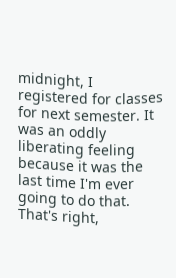midnight, I registered for classes for next semester. It was an oddly liberating feeling because it was the last time I'm ever going to do that. That's right,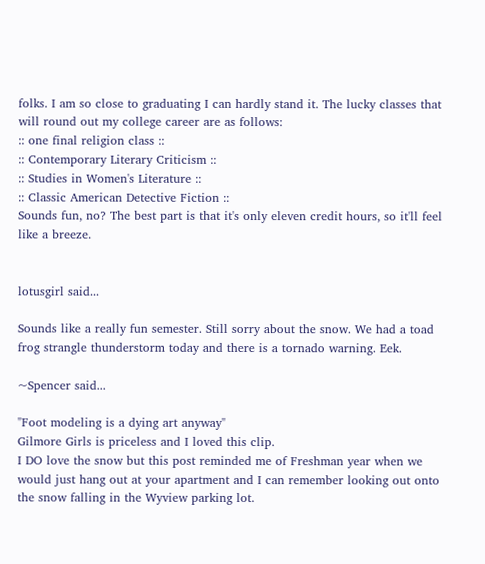folks. I am so close to graduating I can hardly stand it. The lucky classes that will round out my college career are as follows:
:: one final religion class ::
:: Contemporary Literary Criticism ::
:: Studies in Women's Literature ::
:: Classic American Detective Fiction ::
Sounds fun, no? The best part is that it's only eleven credit hours, so it'll feel like a breeze.


lotusgirl said...

Sounds like a really fun semester. Still sorry about the snow. We had a toad frog strangle thunderstorm today and there is a tornado warning. Eek.

~Spencer said...

"Foot modeling is a dying art anyway"
Gilmore Girls is priceless and I loved this clip.
I DO love the snow but this post reminded me of Freshman year when we would just hang out at your apartment and I can remember looking out onto the snow falling in the Wyview parking lot.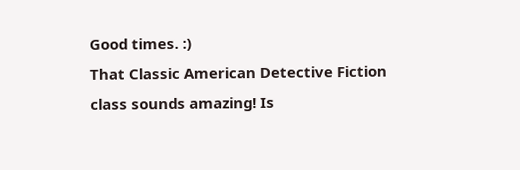Good times. :)
That Classic American Detective Fiction class sounds amazing! Is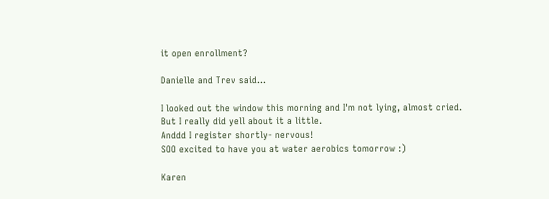it open enrollment?

Danielle and Trev said...

I looked out the window this morning and I'm not lying, almost cried. But I really did yell about it a little.
Anddd I register shortly- nervous!
SOO excited to have you at water aerobics tomorrow :)

Karen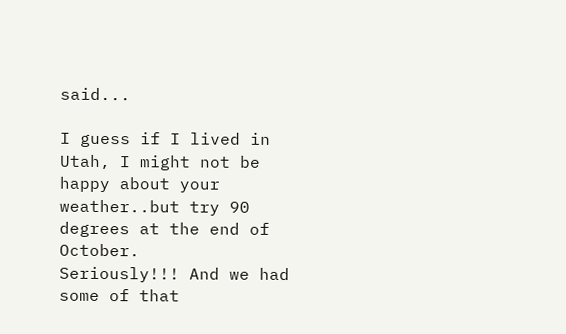said...

I guess if I lived in Utah, I might not be happy about your weather..but try 90 degrees at the end of October.
Seriously!!! And we had some of that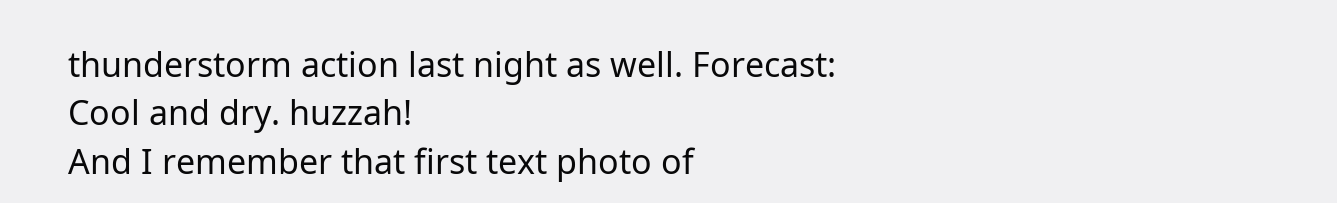thunderstorm action last night as well. Forecast: Cool and dry. huzzah!
And I remember that first text photo of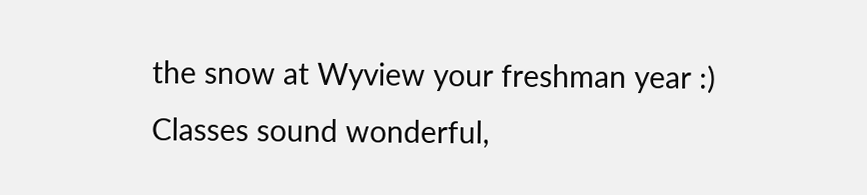the snow at Wyview your freshman year :)
Classes sound wonderful,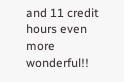and 11 credit hours even more wonderful!!